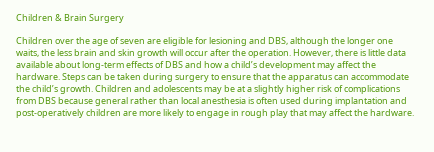Children & Brain Surgery

Children over the age of seven are eligible for lesioning and DBS, although the longer one waits, the less brain and skin growth will occur after the operation. However, there is little data available about long-term effects of DBS and how a child’s development may affect the hardware. Steps can be taken during surgery to ensure that the apparatus can accommodate the child’s growth. Children and adolescents may be at a slightly higher risk of complications from DBS because general rather than local anesthesia is often used during implantation and post-operatively children are more likely to engage in rough play that may affect the hardware.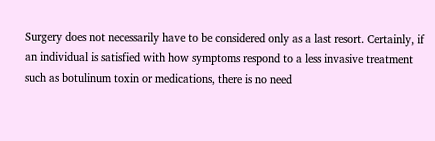Surgery does not necessarily have to be considered only as a last resort. Certainly, if an individual is satisfied with how symptoms respond to a less invasive treatment such as botulinum toxin or medications, there is no need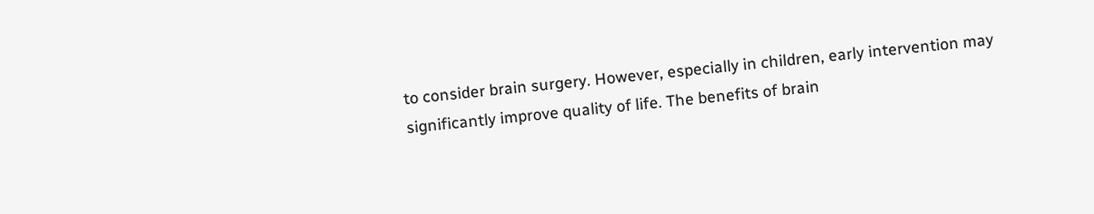to consider brain surgery. However, especially in children, early intervention may significantly improve quality of life. The benefits of brain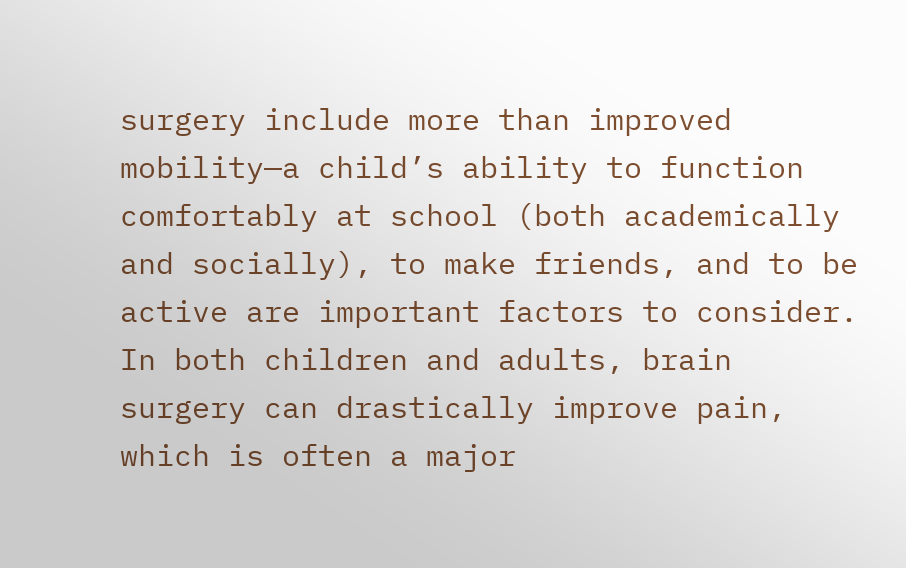surgery include more than improved mobility—a child’s ability to function comfortably at school (both academically and socially), to make friends, and to be active are important factors to consider. In both children and adults, brain surgery can drastically improve pain, which is often a major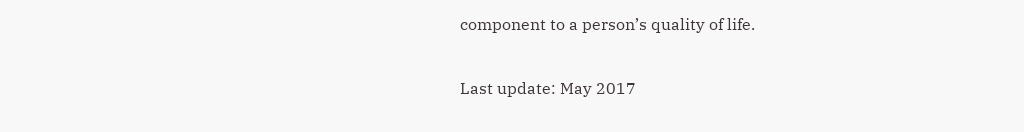component to a person’s quality of life.

Last update: May 2017